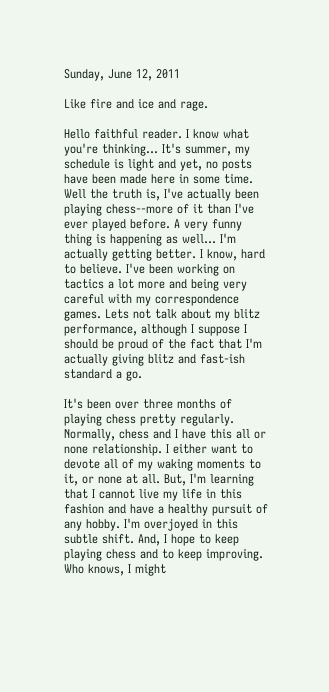Sunday, June 12, 2011

Like fire and ice and rage.

Hello faithful reader. I know what you're thinking... It's summer, my schedule is light and yet, no posts have been made here in some time. Well the truth is, I've actually been playing chess--more of it than I've ever played before. A very funny thing is happening as well... I'm actually getting better. I know, hard to believe. I've been working on tactics a lot more and being very careful with my correspondence games. Lets not talk about my blitz performance, although I suppose I should be proud of the fact that I'm actually giving blitz and fast-ish standard a go.

It's been over three months of playing chess pretty regularly. Normally, chess and I have this all or none relationship. I either want to devote all of my waking moments to it, or none at all. But, I'm learning that I cannot live my life in this fashion and have a healthy pursuit of any hobby. I'm overjoyed in this subtle shift. And, I hope to keep playing chess and to keep improving. Who knows, I might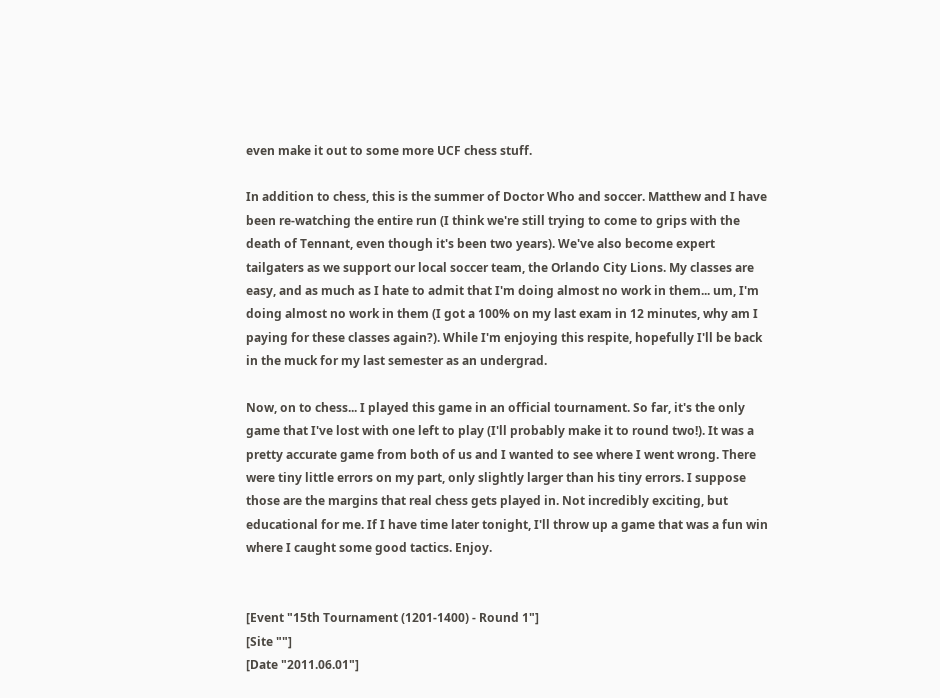even make it out to some more UCF chess stuff.

In addition to chess, this is the summer of Doctor Who and soccer. Matthew and I have been re-watching the entire run (I think we're still trying to come to grips with the death of Tennant, even though it's been two years). We've also become expert tailgaters as we support our local soccer team, the Orlando City Lions. My classes are easy, and as much as I hate to admit that I'm doing almost no work in them... um, I'm doing almost no work in them (I got a 100% on my last exam in 12 minutes, why am I paying for these classes again?). While I'm enjoying this respite, hopefully I'll be back in the muck for my last semester as an undergrad.

Now, on to chess... I played this game in an official tournament. So far, it's the only game that I've lost with one left to play (I'll probably make it to round two!). It was a pretty accurate game from both of us and I wanted to see where I went wrong. There were tiny little errors on my part, only slightly larger than his tiny errors. I suppose those are the margins that real chess gets played in. Not incredibly exciting, but educational for me. If I have time later tonight, I'll throw up a game that was a fun win where I caught some good tactics. Enjoy.


[Event "15th Tournament (1201-1400) - Round 1"]
[Site ""]
[Date "2011.06.01"]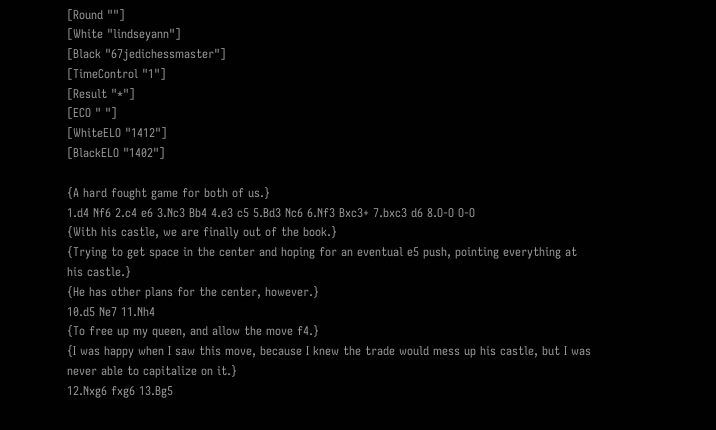[Round ""]
[White "lindseyann"]
[Black "67jedichessmaster"]
[TimeControl "1"]
[Result "*"]
[ECO " "]
[WhiteELO "1412"]
[BlackELO "1402"]

{A hard fought game for both of us.}
1.d4 Nf6 2.c4 e6 3.Nc3 Bb4 4.e3 c5 5.Bd3 Nc6 6.Nf3 Bxc3+ 7.bxc3 d6 8.O-O O-O
{With his castle, we are finally out of the book.}
{Trying to get space in the center and hoping for an eventual e5 push, pointing everything at his castle.}
{He has other plans for the center, however.}
10.d5 Ne7 11.Nh4
{To free up my queen, and allow the move f4.}
{I was happy when I saw this move, because I knew the trade would mess up his castle, but I was never able to capitalize on it.}
12.Nxg6 fxg6 13.Bg5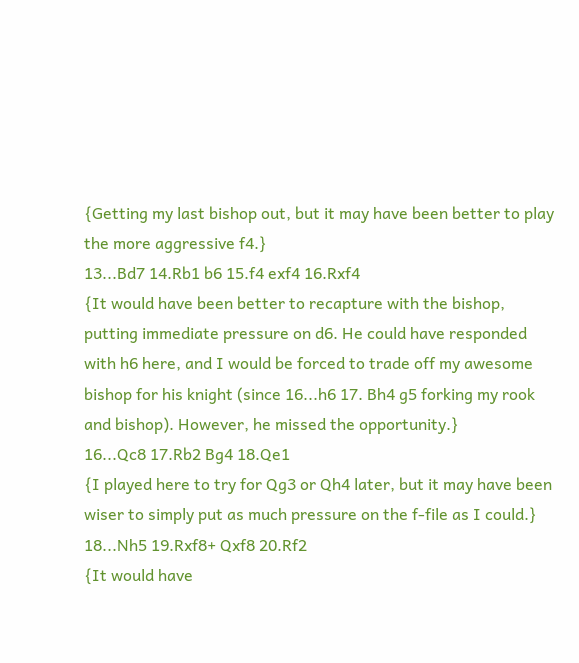{Getting my last bishop out, but it may have been better to play the more aggressive f4.}
13...Bd7 14.Rb1 b6 15.f4 exf4 16.Rxf4
{It would have been better to recapture with the bishop, putting immediate pressure on d6. He could have responded with h6 here, and I would be forced to trade off my awesome bishop for his knight (since 16...h6 17. Bh4 g5 forking my rook and bishop). However, he missed the opportunity.}
16...Qc8 17.Rb2 Bg4 18.Qe1
{I played here to try for Qg3 or Qh4 later, but it may have been wiser to simply put as much pressure on the f-file as I could.}
18...Nh5 19.Rxf8+ Qxf8 20.Rf2
{It would have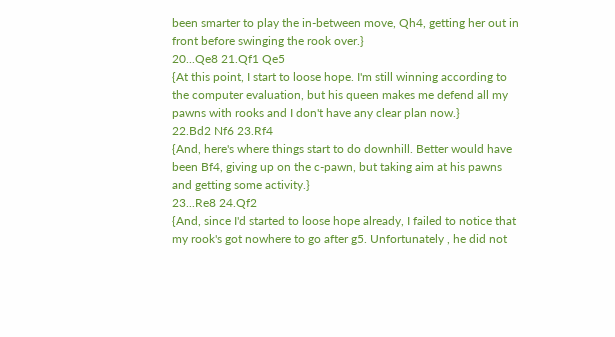been smarter to play the in-between move, Qh4, getting her out in front before swinging the rook over.}
20...Qe8 21.Qf1 Qe5
{At this point, I start to loose hope. I'm still winning according to the computer evaluation, but his queen makes me defend all my pawns with rooks and I don't have any clear plan now.}
22.Bd2 Nf6 23.Rf4
{And, here's where things start to do downhill. Better would have been Bf4, giving up on the c-pawn, but taking aim at his pawns and getting some activity.}
23...Re8 24.Qf2
{And, since I'd started to loose hope already, I failed to notice that my rook's got nowhere to go after g5. Unfortunately , he did not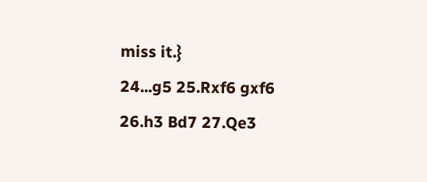miss it.}
24...g5 25.Rxf6 gxf6 26.h3 Bd7 27.Qe3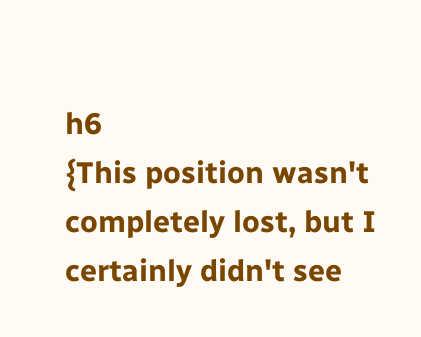h6
{This position wasn't completely lost, but I certainly didn't see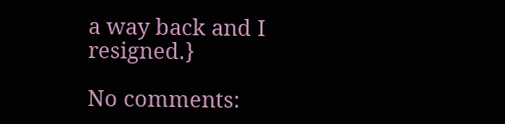a way back and I resigned.}

No comments: